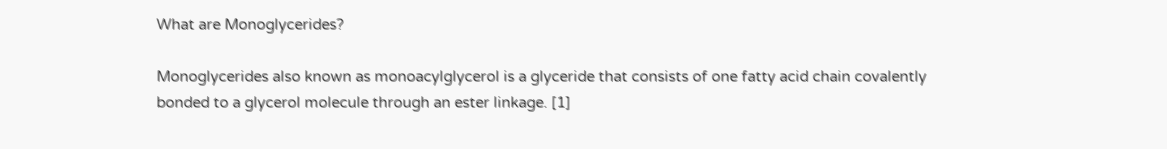What are Monoglycerides?

Monoglycerides also known as monoacylglycerol is a glyceride that consists of one fatty acid chain covalently bonded to a glycerol molecule through an ester linkage. [1]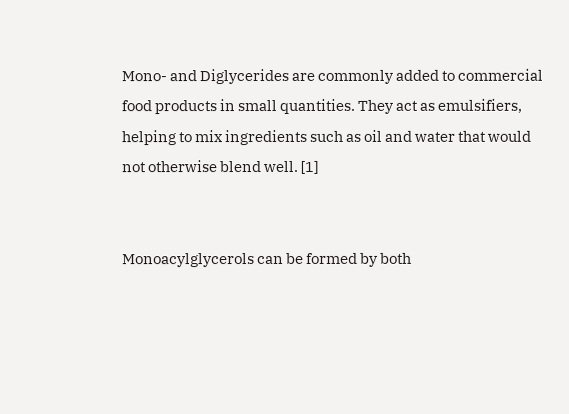Mono- and Diglycerides are commonly added to commercial food products in small quantities. They act as emulsifiers, helping to mix ingredients such as oil and water that would not otherwise blend well. [1]


Monoacylglycerols can be formed by both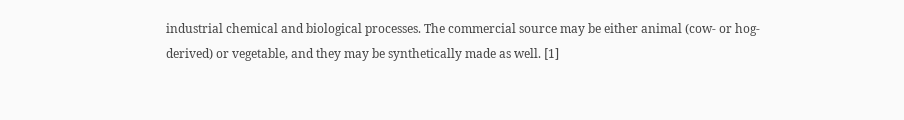industrial chemical and biological processes. The commercial source may be either animal (cow- or hog-derived) or vegetable, and they may be synthetically made as well. [1]